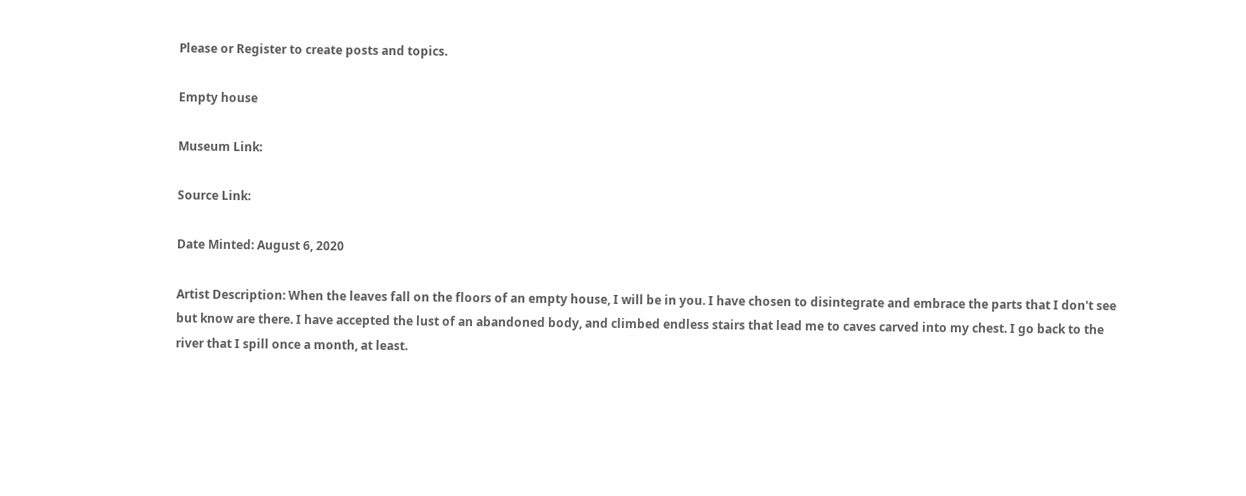Please or Register to create posts and topics.

Empty house

Museum Link:

Source Link:

Date Minted: August 6, 2020

Artist Description: When the leaves fall on the floors of an empty house, I will be in you. I have chosen to disintegrate and embrace the parts that I don't see but know are there. I have accepted the lust of an abandoned body, and climbed endless stairs that lead me to caves carved into my chest. I go back to the river that I spill once a month, at least.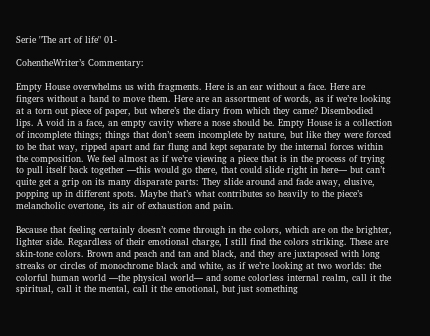Serie "The art of life" 01-

CohentheWriter’s Commentary:

Empty House overwhelms us with fragments. Here is an ear without a face. Here are fingers without a hand to move them. Here are an assortment of words, as if we’re looking at a torn out piece of paper, but where’s the diary from which they came? Disembodied lips. A void in a face, an empty cavity where a nose should be. Empty House is a collection of incomplete things; things that don’t seem incomplete by nature, but like they were forced to be that way, ripped apart and far flung and kept separate by the internal forces within the composition. We feel almost as if we’re viewing a piece that is in the process of trying to pull itself back together —this would go there, that could slide right in here— but can’t quite get a grip on its many disparate parts: They slide around and fade away, elusive, popping up in different spots. Maybe that’s what contributes so heavily to the piece’s melancholic overtone, its air of exhaustion and pain.

Because that feeling certainly doesn’t come through in the colors, which are on the brighter, lighter side. Regardless of their emotional charge, I still find the colors striking. These are skin-tone colors. Brown and peach and tan and black, and they are juxtaposed with long streaks or circles of monochrome black and white, as if we’re looking at two worlds: the colorful human world —the physical world— and some colorless internal realm, call it the spiritual, call it the mental, call it the emotional, but just something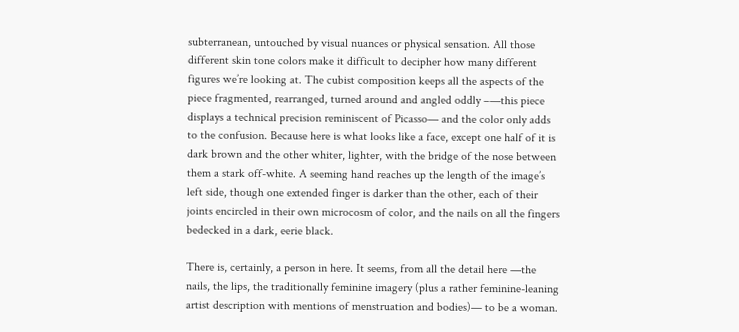subterranean, untouched by visual nuances or physical sensation. All those different skin tone colors make it difficult to decipher how many different figures we’re looking at. The cubist composition keeps all the aspects of the piece fragmented, rearranged, turned around and angled oddly –—this piece displays a technical precision reminiscent of Picasso— and the color only adds to the confusion. Because here is what looks like a face, except one half of it is dark brown and the other whiter, lighter, with the bridge of the nose between them a stark off-white. A seeming hand reaches up the length of the image’s left side, though one extended finger is darker than the other, each of their joints encircled in their own microcosm of color, and the nails on all the fingers bedecked in a dark, eerie black.

There is, certainly, a person in here. It seems, from all the detail here —the nails, the lips, the traditionally feminine imagery (plus a rather feminine-leaning artist description with mentions of menstruation and bodies)— to be a woman.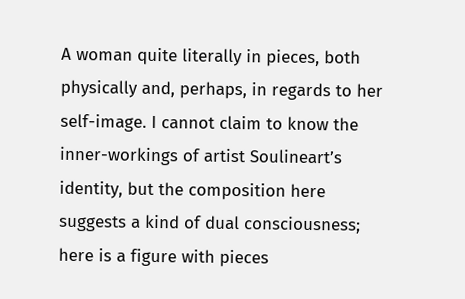A woman quite literally in pieces, both physically and, perhaps, in regards to her self-image. I cannot claim to know the inner-workings of artist Soulineart’s identity, but the composition here suggests a kind of dual consciousness; here is a figure with pieces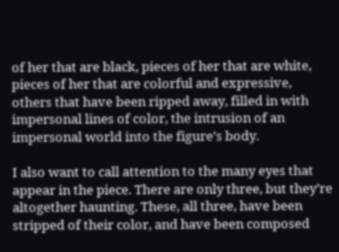of her that are black, pieces of her that are white, pieces of her that are colorful and expressive, others that have been ripped away, filled in with impersonal lines of color, the intrusion of an impersonal world into the figure’s body.

I also want to call attention to the many eyes that appear in the piece. There are only three, but they’re altogether haunting. These, all three, have been stripped of their color, and have been composed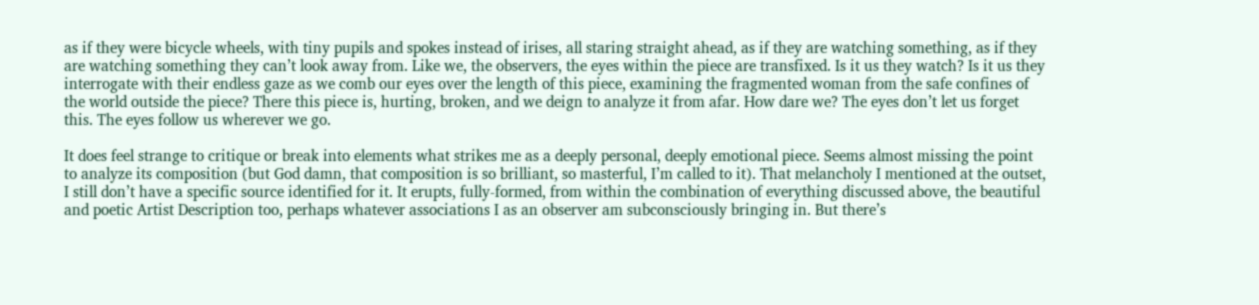as if they were bicycle wheels, with tiny pupils and spokes instead of irises, all staring straight ahead, as if they are watching something, as if they are watching something they can’t look away from. Like we, the observers, the eyes within the piece are transfixed. Is it us they watch? Is it us they interrogate with their endless gaze as we comb our eyes over the length of this piece, examining the fragmented woman from the safe confines of the world outside the piece? There this piece is, hurting, broken, and we deign to analyze it from afar. How dare we? The eyes don’t let us forget this. The eyes follow us wherever we go.

It does feel strange to critique or break into elements what strikes me as a deeply personal, deeply emotional piece. Seems almost missing the point to analyze its composition (but God damn, that composition is so brilliant, so masterful, I’m called to it). That melancholy I mentioned at the outset, I still don’t have a specific source identified for it. It erupts, fully-formed, from within the combination of everything discussed above, the beautiful and poetic Artist Description too, perhaps whatever associations I as an observer am subconsciously bringing in. But there’s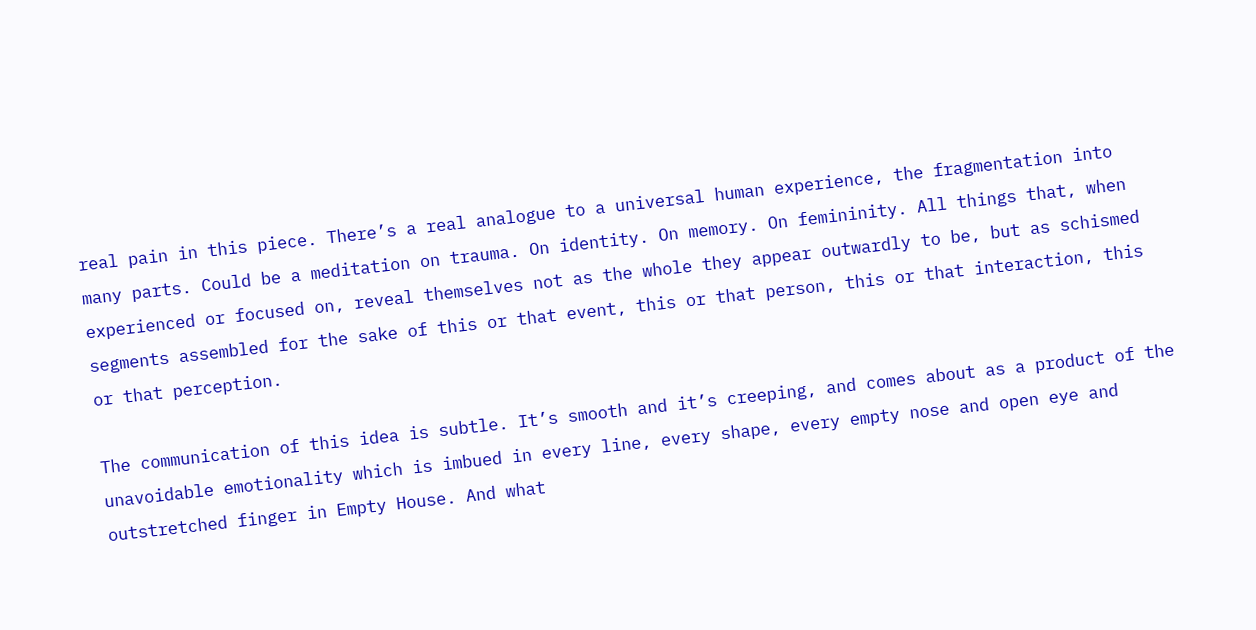real pain in this piece. There’s a real analogue to a universal human experience, the fragmentation into many parts. Could be a meditation on trauma. On identity. On memory. On femininity. All things that, when experienced or focused on, reveal themselves not as the whole they appear outwardly to be, but as schismed segments assembled for the sake of this or that event, this or that person, this or that interaction, this or that perception.

The communication of this idea is subtle. It’s smooth and it’s creeping, and comes about as a product of the unavoidable emotionality which is imbued in every line, every shape, every empty nose and open eye and outstretched finger in Empty House. And what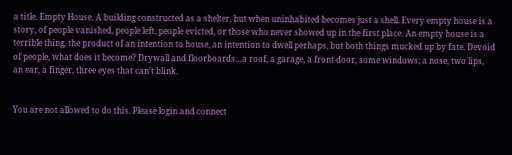a title. Empty House. A building constructed as a shelter, but when uninhabited becomes just a shell. Every empty house is a story, of people vanished, people left, people evicted, or those who never showed up in the first place. An empty house is a terrible thing, the product of an intention to house, an intention to dwell perhaps, but both things mucked up by fate. Devoid of people, what does it become? Drywall and floorboards…a roof, a garage, a front-door, some windows; a nose, two lips, an ear, a finger, three eyes that can’t blink.


You are not allowed to do this. Please login and connect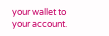your wallet to your account.